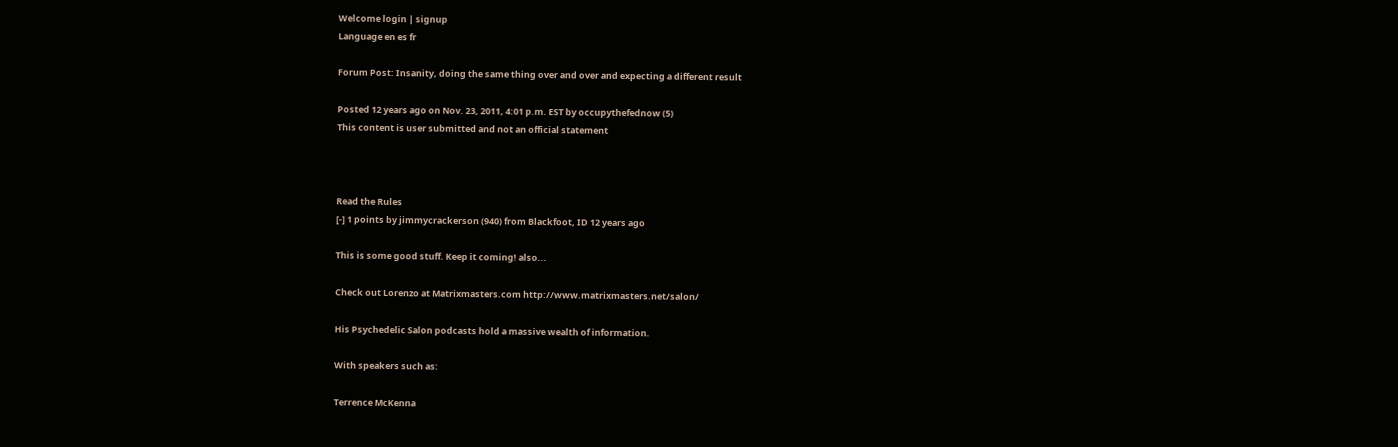Welcome login | signup
Language en es fr

Forum Post: Insanity, doing the same thing over and over and expecting a different result

Posted 12 years ago on Nov. 23, 2011, 4:01 p.m. EST by occupythefednow (5)
This content is user submitted and not an official statement



Read the Rules
[-] 1 points by jimmycrackerson (940) from Blackfoot, ID 12 years ago

This is some good stuff. Keep it coming! also...

Check out Lorenzo at Matrixmasters.com http://www.matrixmasters.net/salon/

His Psychedelic Salon podcasts hold a massive wealth of information.

With speakers such as:

Terrence McKenna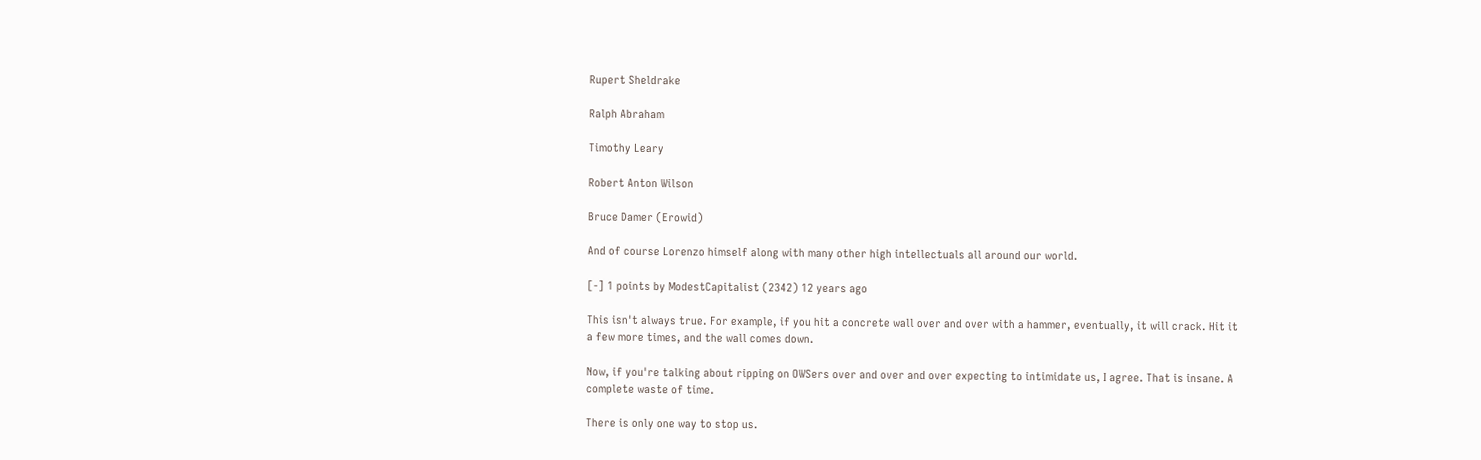Rupert Sheldrake

Ralph Abraham

Timothy Leary

Robert Anton Wilson

Bruce Damer (Erowid)

And of course Lorenzo himself along with many other high intellectuals all around our world.

[-] 1 points by ModestCapitalist (2342) 12 years ago

This isn't always true. For example, if you hit a concrete wall over and over with a hammer, eventually, it will crack. Hit it a few more times, and the wall comes down.

Now, if you're talking about ripping on OWSers over and over and over expecting to intimidate us, I agree. That is insane. A complete waste of time.

There is only one way to stop us.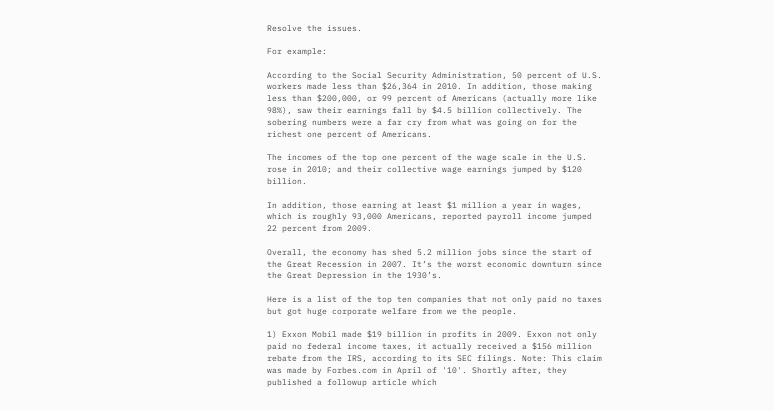Resolve the issues.

For example:

According to the Social Security Administration, 50 percent of U.S. workers made less than $26,364 in 2010. In addition, those making less than $200,000, or 99 percent of Americans (actually more like 98%), saw their earnings fall by $4.5 billion collectively. The sobering numbers were a far cry from what was going on for the richest one percent of Americans.

The incomes of the top one percent of the wage scale in the U.S. rose in 2010; and their collective wage earnings jumped by $120 billion.

In addition, those earning at least $1 million a year in wages, which is roughly 93,000 Americans, reported payroll income jumped 22 percent from 2009.

Overall, the economy has shed 5.2 million jobs since the start of the Great Recession in 2007. It’s the worst economic downturn since the Great Depression in the 1930’s.

Here is a list of the top ten companies that not only paid no taxes but got huge corporate welfare from we the people.

1) Exxon Mobil made $19 billion in profits in 2009. Exxon not only paid no federal income taxes, it actually received a $156 million rebate from the IRS, according to its SEC filings. Note: This claim was made by Forbes.com in April of '10'. Shortly after, they published a followup article which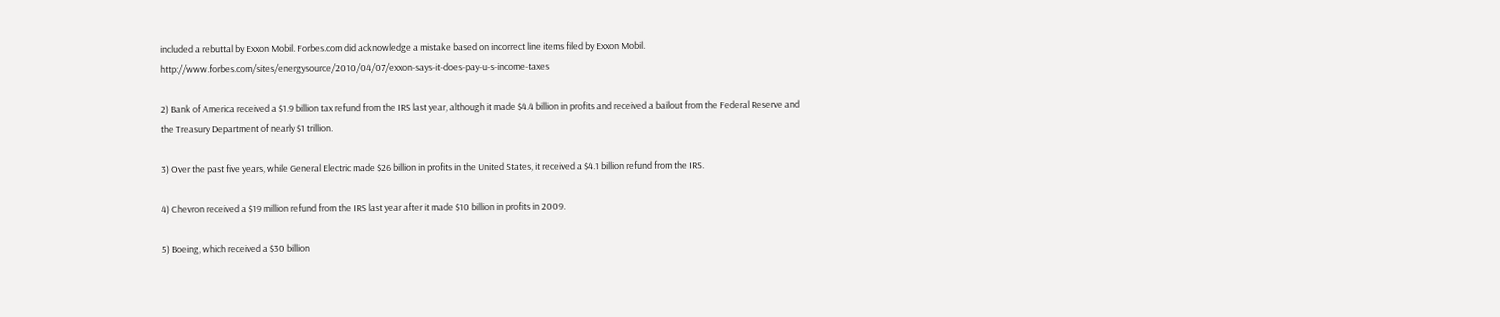included a rebuttal by Exxon Mobil. Forbes.com did acknowledge a mistake based on incorrect line items filed by Exxon Mobil. http://www.forbes.com/sites/energysource/2010/04/07/exxon-says-it-does-pay-u-s-income-taxes

2) Bank of America received a $1.9 billion tax refund from the IRS last year, although it made $4.4 billion in profits and received a bailout from the Federal Reserve and the Treasury Department of nearly $1 trillion.

3) Over the past five years, while General Electric made $26 billion in profits in the United States, it received a $4.1 billion refund from the IRS.

4) Chevron received a $19 million refund from the IRS last year after it made $10 billion in profits in 2009.

5) Boeing, which received a $30 billion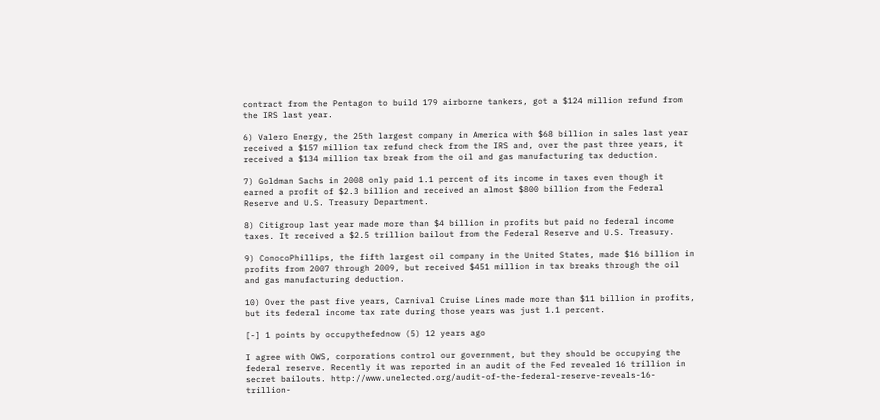contract from the Pentagon to build 179 airborne tankers, got a $124 million refund from the IRS last year.

6) Valero Energy, the 25th largest company in America with $68 billion in sales last year received a $157 million tax refund check from the IRS and, over the past three years, it received a $134 million tax break from the oil and gas manufacturing tax deduction.

7) Goldman Sachs in 2008 only paid 1.1 percent of its income in taxes even though it earned a profit of $2.3 billion and received an almost $800 billion from the Federal Reserve and U.S. Treasury Department.

8) Citigroup last year made more than $4 billion in profits but paid no federal income taxes. It received a $2.5 trillion bailout from the Federal Reserve and U.S. Treasury.

9) ConocoPhillips, the fifth largest oil company in the United States, made $16 billion in profits from 2007 through 2009, but received $451 million in tax breaks through the oil and gas manufacturing deduction.

10) Over the past five years, Carnival Cruise Lines made more than $11 billion in profits, but its federal income tax rate during those years was just 1.1 percent.

[-] 1 points by occupythefednow (5) 12 years ago

I agree with OWS, corporations control our government, but they should be occupying the federal reserve. Recently it was reported in an audit of the Fed revealed 16 trillion in secret bailouts. http://www.unelected.org/audit-of-the-federal-reserve-reveals-16-trillion-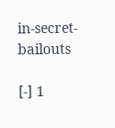in-secret-bailouts

[-] 1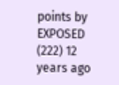points by EXPOSED (222) 12 years ago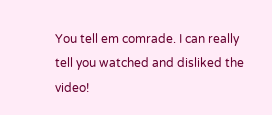You tell em comrade. I can really tell you watched and disliked the video!